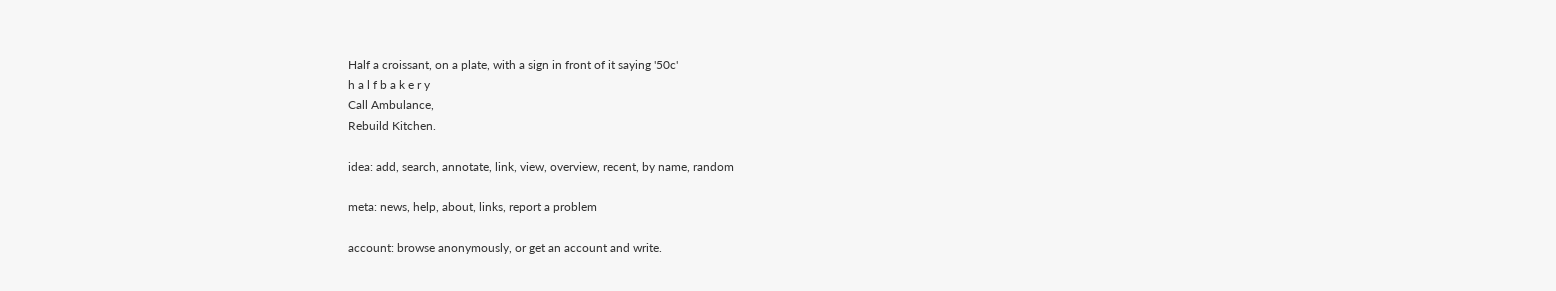Half a croissant, on a plate, with a sign in front of it saying '50c'
h a l f b a k e r y
Call Ambulance,
Rebuild Kitchen.

idea: add, search, annotate, link, view, overview, recent, by name, random

meta: news, help, about, links, report a problem

account: browse anonymously, or get an account and write.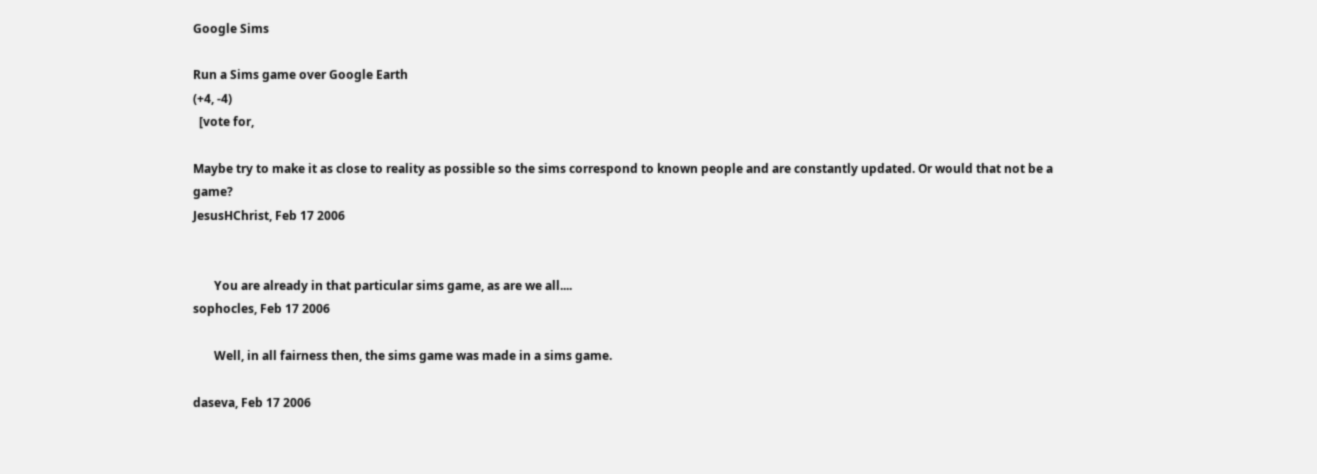Google Sims

Run a Sims game over Google Earth
(+4, -4)
  [vote for,

Maybe try to make it as close to reality as possible so the sims correspond to known people and are constantly updated. Or would that not be a game?
JesusHChrist, Feb 17 2006


       You are already in that particular sims game, as are we all....
sophocles, Feb 17 2006

       Well, in all fairness then, the sims game was made in a sims game.

daseva, Feb 17 2006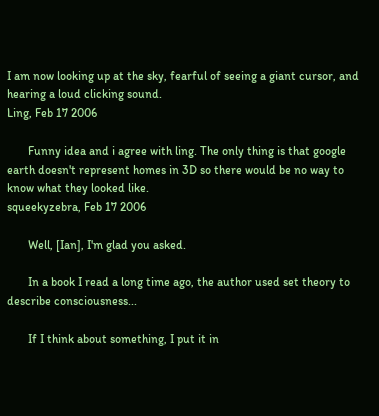I am now looking up at the sky, fearful of seeing a giant cursor, and hearing a loud clicking sound.
Ling, Feb 17 2006

       Funny idea and i agree with ling. The only thing is that google earth doesn't represent homes in 3D so there would be no way to know what they looked like.
squeekyzebra, Feb 17 2006

       Well, [Ian], I'm glad you asked.

       In a book I read a long time ago, the author used set theory to describe consciousness...

       If I think about something, I put it in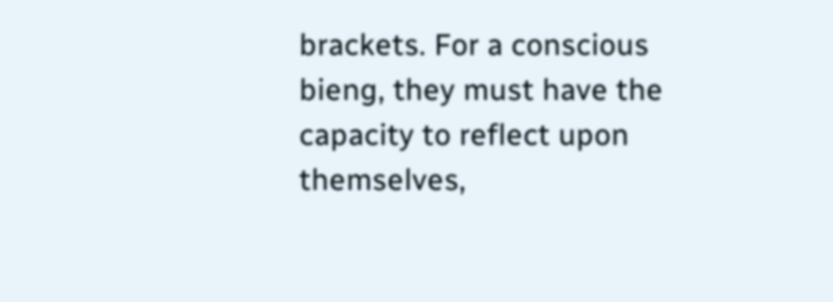brackets. For a conscious bieng, they must have the capacity to reflect upon themselves,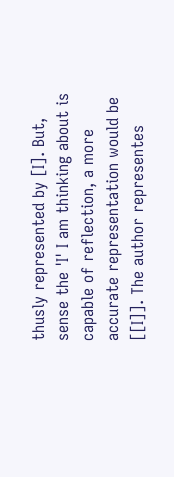thusly represented by [I]. But, sense the 'I' I am thinking about is capable of reflection, a more accurate representation would be [[I]]. The author representes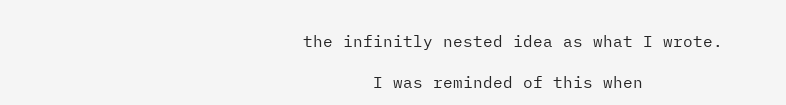the infinitly nested idea as what I wrote.

       I was reminded of this when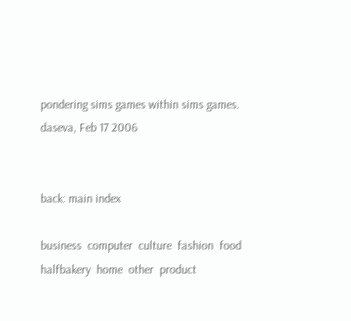pondering sims games within sims games.
daseva, Feb 17 2006


back: main index

business  computer  culture  fashion  food  halfbakery  home  other  product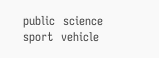public  science  sport  vehicle